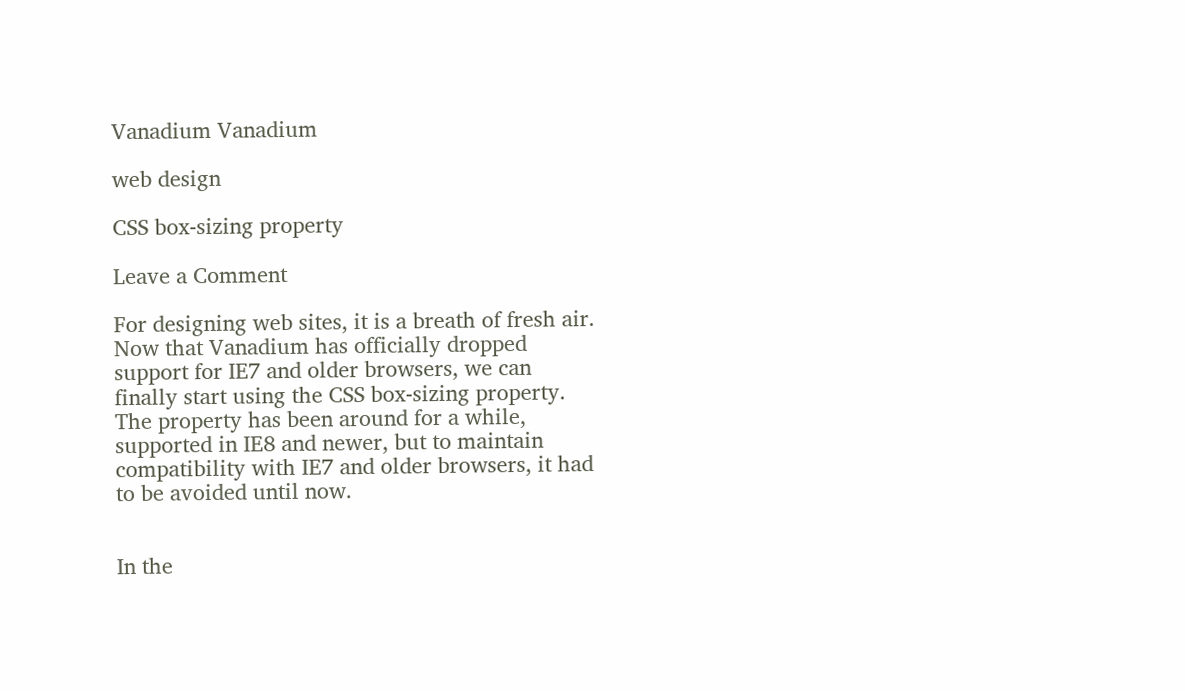Vanadium Vanadium

web design

CSS box-sizing property

Leave a Comment

For designing web sites, it is a breath of fresh air. Now that Vanadium has officially dropped support for IE7 and older browsers, we can finally start using the CSS box-sizing property. The property has been around for a while, supported in IE8 and newer, but to maintain compatibility with IE7 and older browsers, it had to be avoided until now.


In the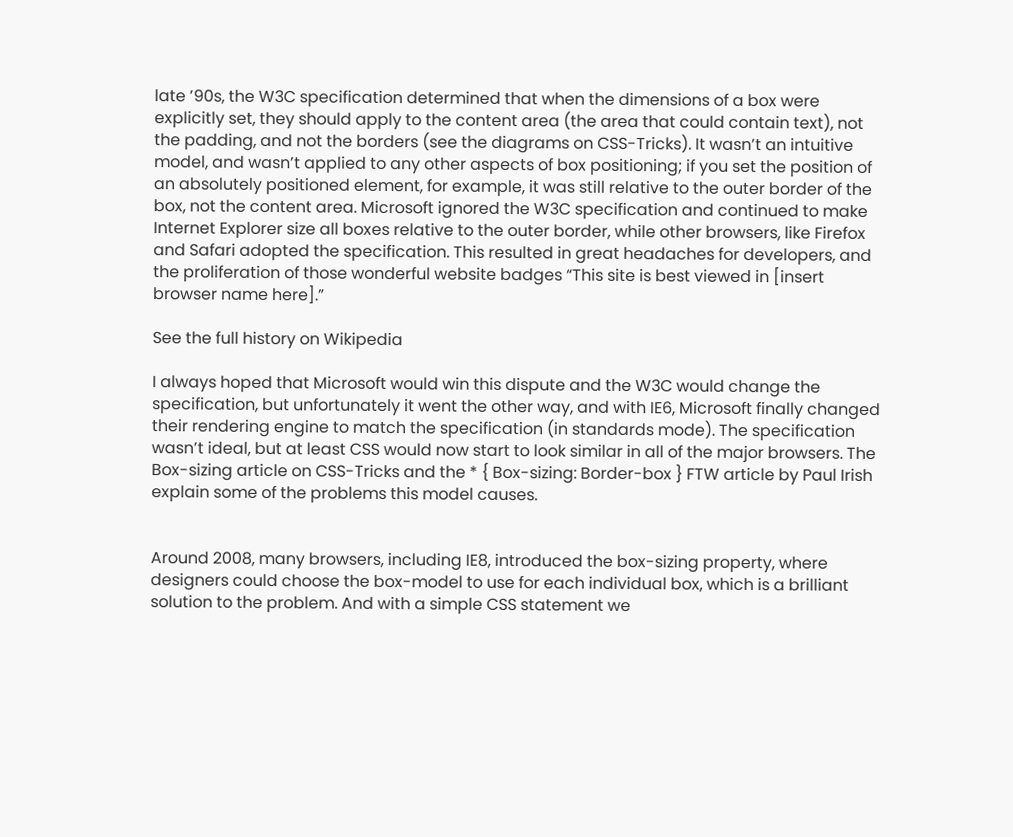late ’90s, the W3C specification determined that when the dimensions of a box were explicitly set, they should apply to the content area (the area that could contain text), not the padding, and not the borders (see the diagrams on CSS-Tricks). It wasn’t an intuitive model, and wasn’t applied to any other aspects of box positioning; if you set the position of an absolutely positioned element, for example, it was still relative to the outer border of the box, not the content area. Microsoft ignored the W3C specification and continued to make Internet Explorer size all boxes relative to the outer border, while other browsers, like Firefox and Safari adopted the specification. This resulted in great headaches for developers, and the proliferation of those wonderful website badges “This site is best viewed in [insert browser name here].”

See the full history on Wikipedia

I always hoped that Microsoft would win this dispute and the W3C would change the specification, but unfortunately it went the other way, and with IE6, Microsoft finally changed their rendering engine to match the specification (in standards mode). The specification wasn’t ideal, but at least CSS would now start to look similar in all of the major browsers. The Box-sizing article on CSS-Tricks and the * { Box-sizing: Border-box } FTW article by Paul Irish explain some of the problems this model causes.


Around 2008, many browsers, including IE8, introduced the box-sizing property, where designers could choose the box-model to use for each individual box, which is a brilliant solution to the problem. And with a simple CSS statement we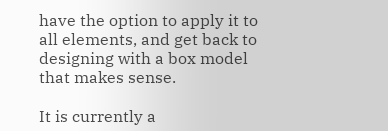have the option to apply it to all elements, and get back to designing with a box model that makes sense.

It is currently a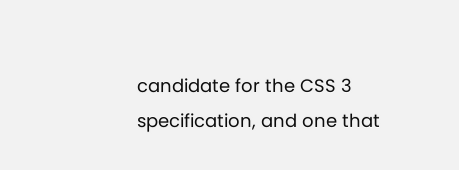candidate for the CSS 3 specification, and one that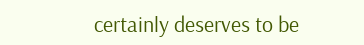certainly deserves to be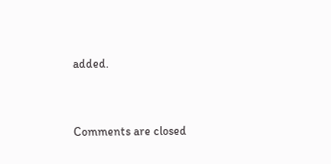added.


Comments are closed